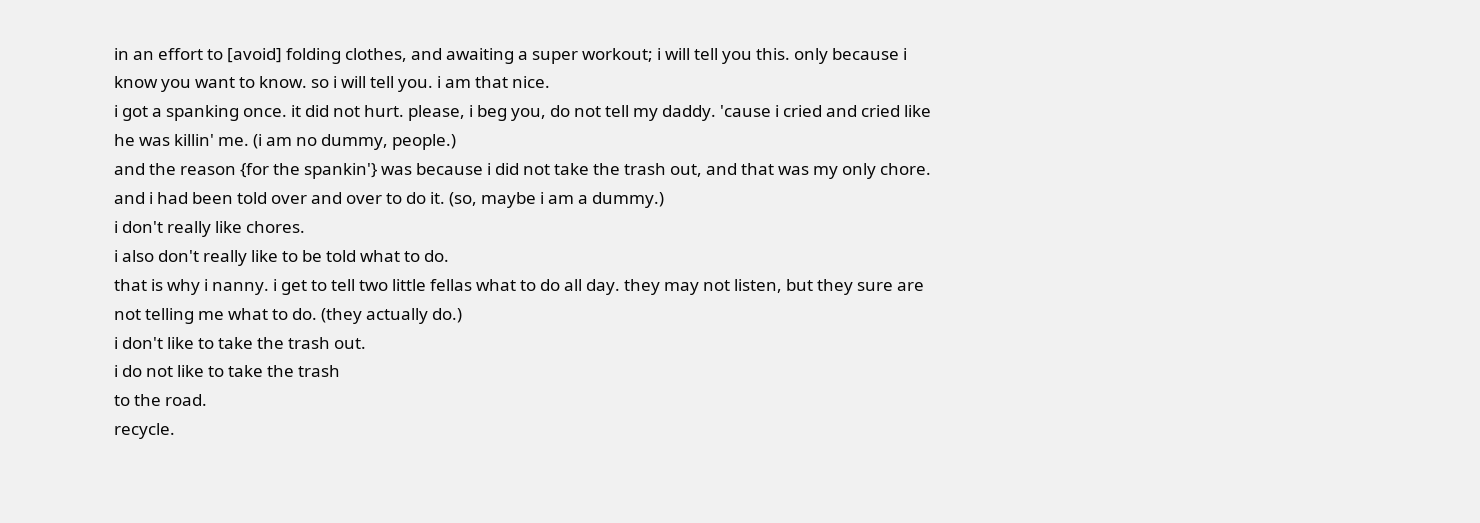in an effort to [avoid] folding clothes, and awaiting a super workout; i will tell you this. only because i know you want to know. so i will tell you. i am that nice.
i got a spanking once. it did not hurt. please, i beg you, do not tell my daddy. 'cause i cried and cried like he was killin' me. (i am no dummy, people.)
and the reason {for the spankin'} was because i did not take the trash out, and that was my only chore. and i had been told over and over to do it. (so, maybe i am a dummy.)
i don't really like chores.
i also don't really like to be told what to do.
that is why i nanny. i get to tell two little fellas what to do all day. they may not listen, but they sure are not telling me what to do. (they actually do.)
i don't like to take the trash out.
i do not like to take the trash
to the road.
recycle.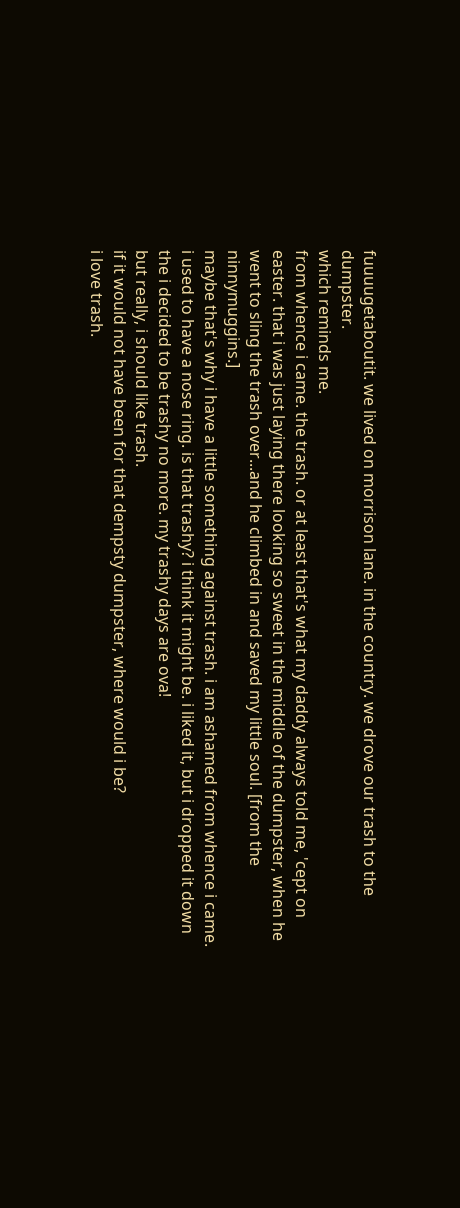fuuuugetaboutit. we lived on morrison lane. in the country. we drove our trash to the dumpster.
which reminds me.
from whence i came. the trash. or at least that's what my daddy always told me, 'cept on easter. that i was just laying there looking so sweet in the middle of the dumpster, when he went to sling the trash over...and he climbed in and saved my little soul. [from the ninnymuggins.]
maybe that's why i have a little something against trash. i am ashamed from whence i came.
i used to have a nose ring. is that trashy? i think it might be. i liked it, but i dropped it down the i decided to be trashy no more. my trashy days are ova!
but really, i should like trash.
if it would not have been for that dempsty dumpster, where would i be?
i love trash.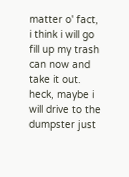matter o' fact, i think i will go fill up my trash can now and take it out. heck, maybe i will drive to the dumpster just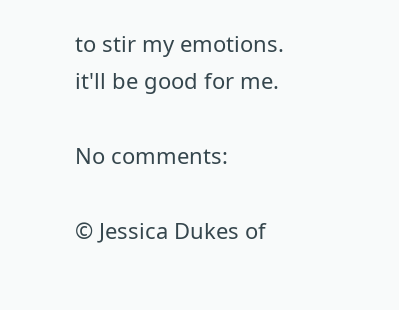to stir my emotions.
it'll be good for me.

No comments:

© Jessica Dukes of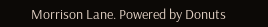Morrison Lane. Powered by Donuts